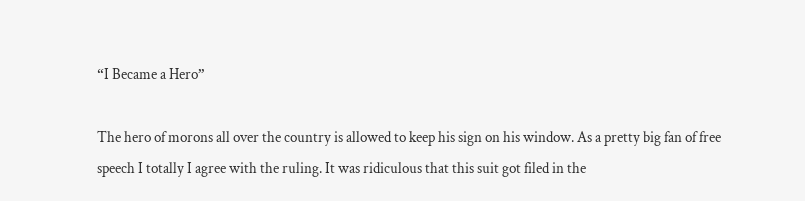“I Became a Hero”

The hero of morons all over the country is allowed to keep his sign on his window. As a pretty big fan of free speech I totally I agree with the ruling. It was ridiculous that this suit got filed in the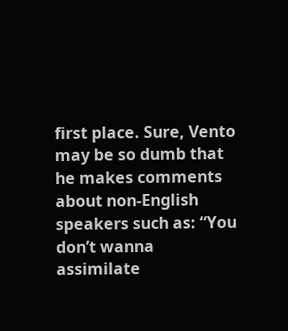first place. Sure, Vento may be so dumb that he makes comments about non-English speakers such as: “You don’t wanna assimilate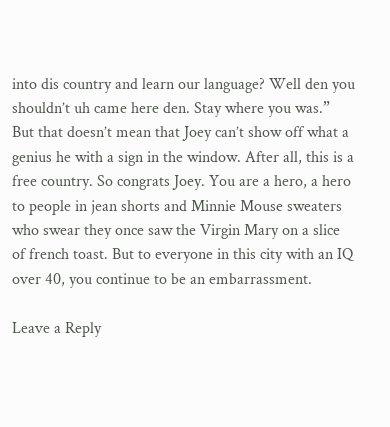into dis country and learn our language? Well den you shouldn’t uh came here den. Stay where you was.” But that doesn’t mean that Joey can’t show off what a genius he with a sign in the window. After all, this is a free country. So congrats Joey. You are a hero, a hero to people in jean shorts and Minnie Mouse sweaters who swear they once saw the Virgin Mary on a slice of french toast. But to everyone in this city with an IQ over 40, you continue to be an embarrassment.

Leave a Reply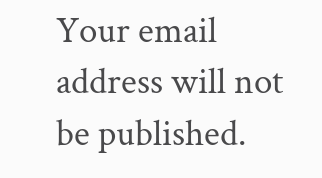Your email address will not be published.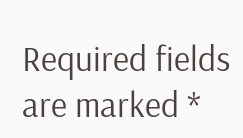Required fields are marked *